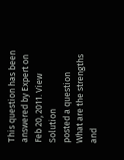This question has been answered by Expert on Feb 20, 2011. View Solution
posted a question
What are the strengths and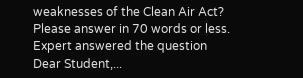weaknesses of the Clean Air Act? Please answer in 70 words or less.
Expert answered the question
Dear Student,...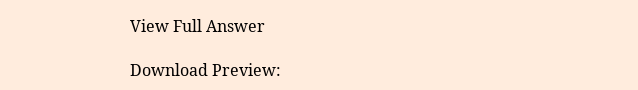View Full Answer

Download Preview: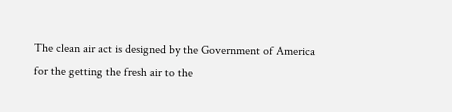The clean air act is designed by the Government of America for the getting the fresh air to the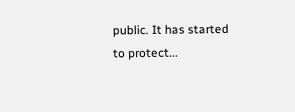public. It has started to protect...